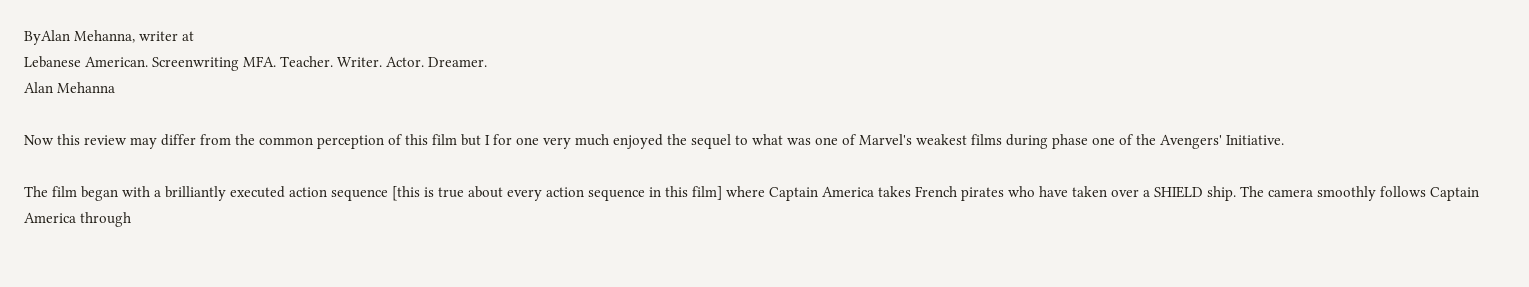ByAlan Mehanna, writer at
Lebanese American. Screenwriting MFA. Teacher. Writer. Actor. Dreamer.
Alan Mehanna

Now this review may differ from the common perception of this film but I for one very much enjoyed the sequel to what was one of Marvel's weakest films during phase one of the Avengers' Initiative.

The film began with a brilliantly executed action sequence [this is true about every action sequence in this film] where Captain America takes French pirates who have taken over a SHIELD ship. The camera smoothly follows Captain America through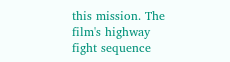this mission. The film's highway fight sequence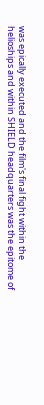was epically executed and the film's final fight within the helioships and within SHIELD headquarters was the epitome of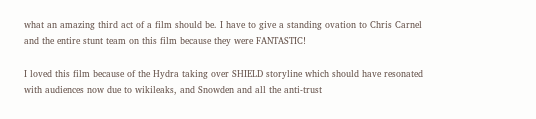what an amazing third act of a film should be. I have to give a standing ovation to Chris Carnel and the entire stunt team on this film because they were FANTASTIC!

I loved this film because of the Hydra taking over SHIELD storyline which should have resonated with audiences now due to wikileaks, and Snowden and all the anti-trust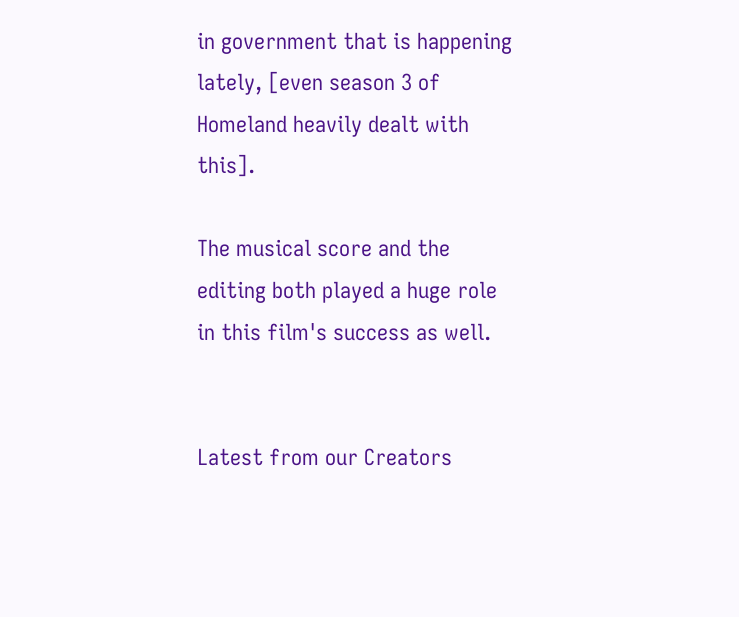in government that is happening lately, [even season 3 of Homeland heavily dealt with this].

The musical score and the editing both played a huge role in this film's success as well.


Latest from our Creators